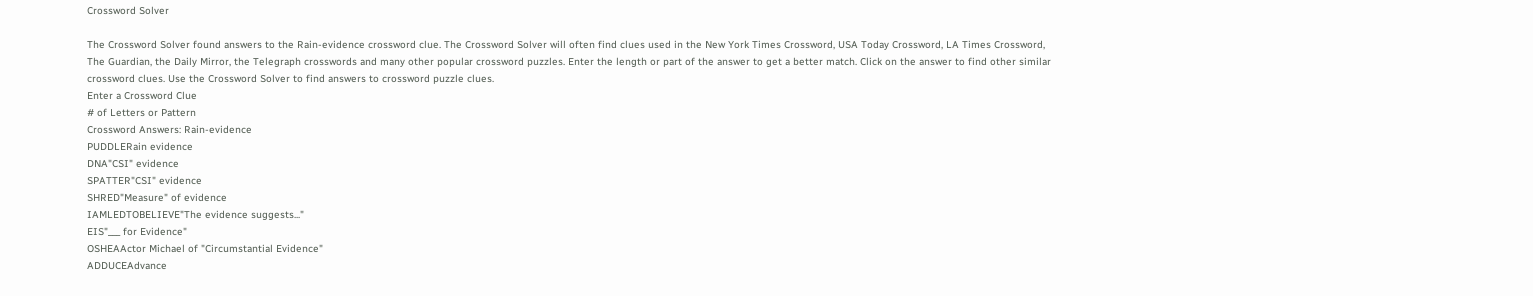Crossword Solver

The Crossword Solver found answers to the Rain-evidence crossword clue. The Crossword Solver will often find clues used in the New York Times Crossword, USA Today Crossword, LA Times Crossword, The Guardian, the Daily Mirror, the Telegraph crosswords and many other popular crossword puzzles. Enter the length or part of the answer to get a better match. Click on the answer to find other similar crossword clues. Use the Crossword Solver to find answers to crossword puzzle clues.
Enter a Crossword Clue
# of Letters or Pattern
Crossword Answers: Rain-evidence
PUDDLERain evidence
DNA"CSI" evidence
SPATTER"CSI" evidence
SHRED"Measure" of evidence
IAMLEDTOBELIEVE"The evidence suggests..."
EIS"___ for Evidence"
OSHEAActor Michael of "Circumstantial Evidence"
ADDUCEAdvance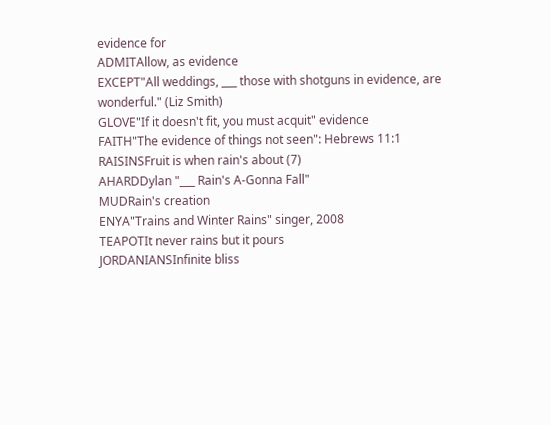evidence for
ADMITAllow, as evidence
EXCEPT"All weddings, ___ those with shotguns in evidence, are wonderful." (Liz Smith)
GLOVE"If it doesn't fit, you must acquit" evidence
FAITH"The evidence of things not seen": Hebrews 11:1
RAISINSFruit is when rain's about (7)
AHARDDylan "___ Rain's A-Gonna Fall"
MUDRain's creation
ENYA"Trains and Winter Rains" singer, 2008
TEAPOTIt never rains but it pours
JORDANIANSInfinite bliss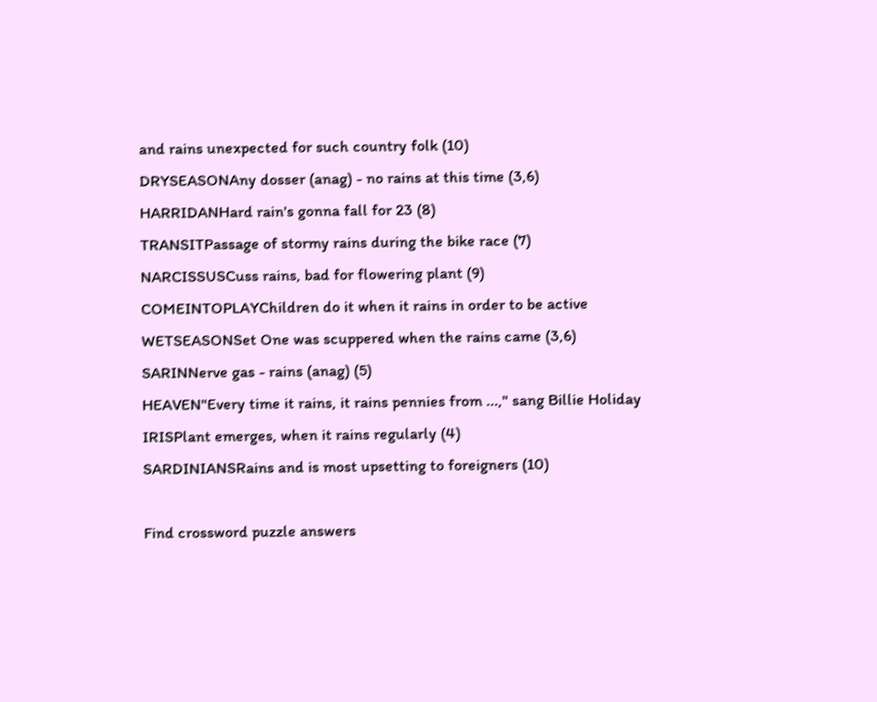and rains unexpected for such country folk (10)
DRYSEASONAny dosser (anag) - no rains at this time (3,6)
HARRIDANHard rain's gonna fall for 23 (8)
TRANSITPassage of stormy rains during the bike race (7)
NARCISSUSCuss rains, bad for flowering plant (9)
COMEINTOPLAYChildren do it when it rains in order to be active
WETSEASONSet One was scuppered when the rains came (3,6)
SARINNerve gas - rains (anag) (5)
HEAVEN"Every time it rains, it rains pennies from ...," sang Billie Holiday
IRISPlant emerges, when it rains regularly (4)
SARDINIANSRains and is most upsetting to foreigners (10)

Find crossword puzzle answers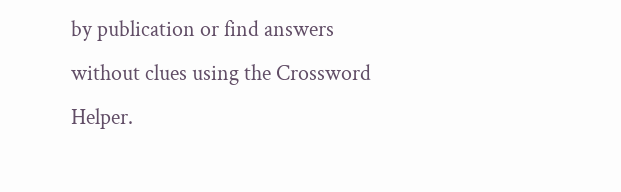by publication or find answers without clues using the Crossword Helper.